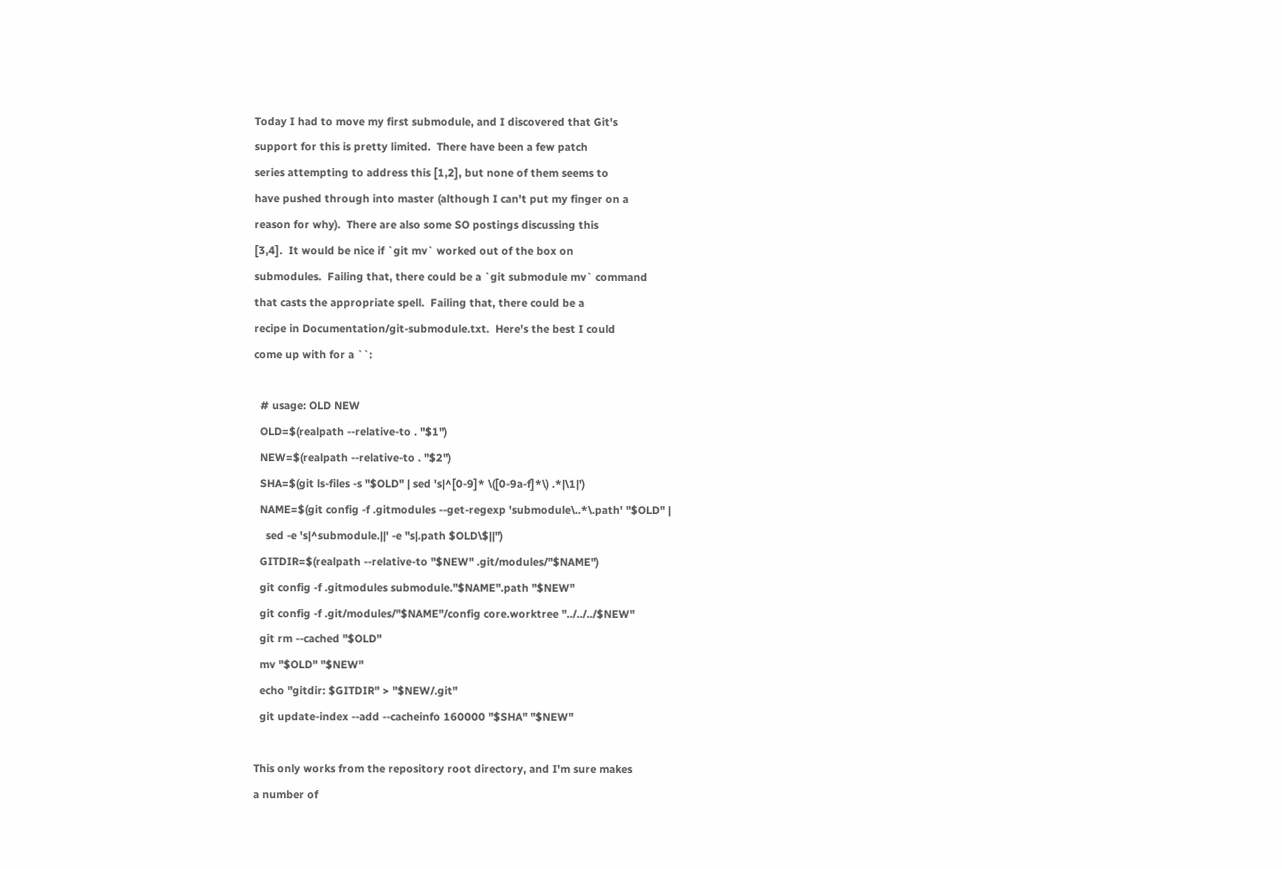Today I had to move my first submodule, and I discovered that Git's
support for this is pretty limited.  There have been a few patch
series attempting to address this [1,2], but none of them seems to
have pushed through into master (although I can't put my finger on a
reason for why).  There are also some SO postings discussing this
[3,4].  It would be nice if `git mv` worked out of the box on
submodules.  Failing that, there could be a `git submodule mv` command
that casts the appropriate spell.  Failing that, there could be a
recipe in Documentation/git-submodule.txt.  Here's the best I could
come up with for a ``:

  # usage: OLD NEW
  OLD=$(realpath --relative-to . "$1")
  NEW=$(realpath --relative-to . "$2")
  SHA=$(git ls-files -s "$OLD" | sed 's|^[0-9]* \([0-9a-f]*\) .*|\1|')
  NAME=$(git config -f .gitmodules --get-regexp 'submodule\..*\.path' "$OLD" |
    sed -e 's|^submodule.||' -e "s|.path $OLD\$||")
  GITDIR=$(realpath --relative-to "$NEW" .git/modules/"$NAME")
  git config -f .gitmodules submodule."$NAME".path "$NEW"
  git config -f .git/modules/"$NAME"/config core.worktree "../../../$NEW"
  git rm --cached "$OLD"
  mv "$OLD" "$NEW"
  echo "gitdir: $GITDIR" > "$NEW/.git"
  git update-index --add --cacheinfo 160000 "$SHA" "$NEW"

This only works from the repository root directory, and I'm sure makes
a number of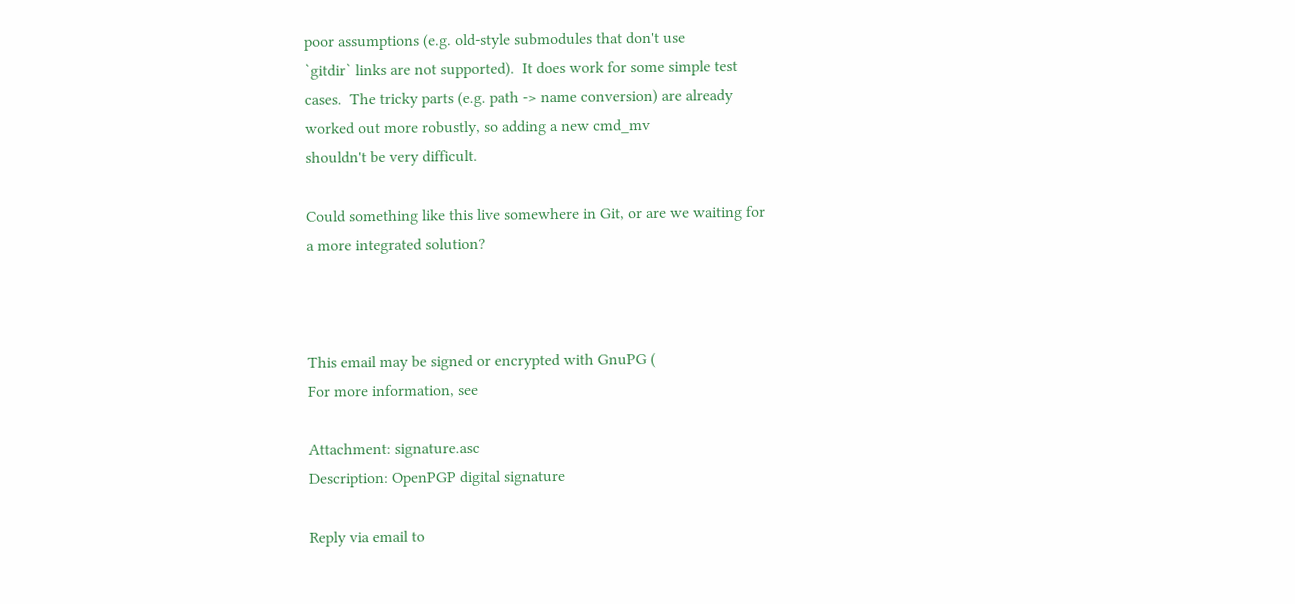poor assumptions (e.g. old-style submodules that don't use
`gitdir` links are not supported).  It does work for some simple test
cases.  The tricky parts (e.g. path -> name conversion) are already
worked out more robustly, so adding a new cmd_mv
shouldn't be very difficult.

Could something like this live somewhere in Git, or are we waiting for
a more integrated solution?



This email may be signed or encrypted with GnuPG (
For more information, see

Attachment: signature.asc
Description: OpenPGP digital signature

Reply via email to